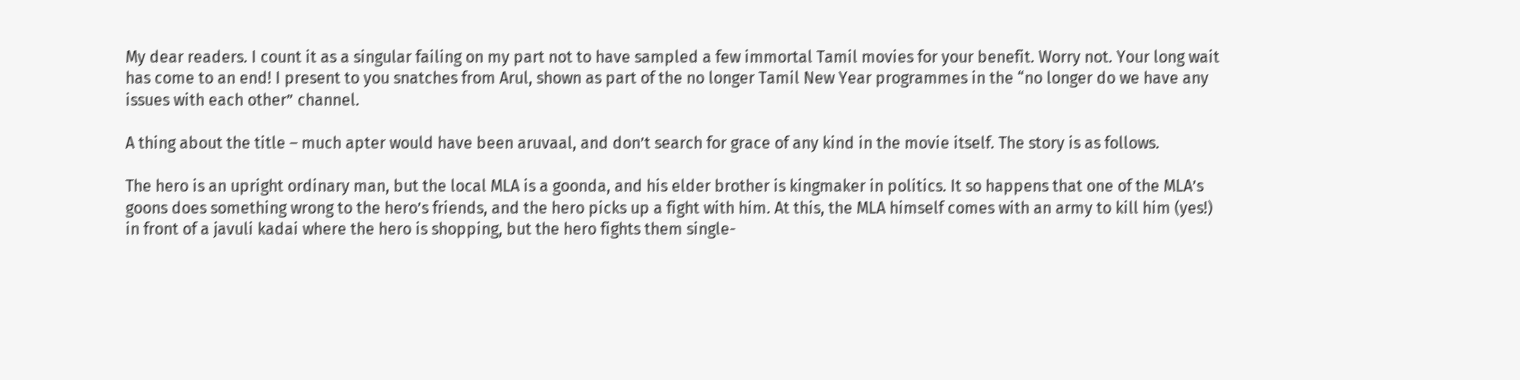My dear readers. I count it as a singular failing on my part not to have sampled a few immortal Tamil movies for your benefit. Worry not. Your long wait has come to an end! I present to you snatches from Arul, shown as part of the no longer Tamil New Year programmes in the “no longer do we have any issues with each other” channel.

A thing about the title – much apter would have been aruvaal, and don’t search for grace of any kind in the movie itself. The story is as follows.

The hero is an upright ordinary man, but the local MLA is a goonda, and his elder brother is kingmaker in politics. It so happens that one of the MLA’s goons does something wrong to the hero’s friends, and the hero picks up a fight with him. At this, the MLA himself comes with an army to kill him (yes!) in front of a javuli kadai where the hero is shopping, but the hero fights them single-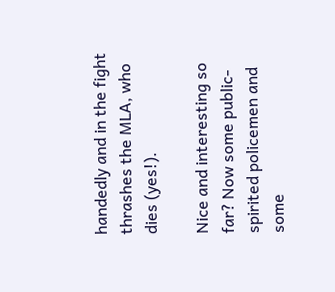handedly and in the fight thrashes the MLA, who dies (yes!).

Nice and interesting so far? Now some public-spirited policemen and some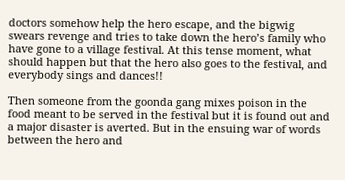doctors somehow help the hero escape, and the bigwig swears revenge and tries to take down the hero’s family who have gone to a village festival. At this tense moment, what should happen but that the hero also goes to the festival, and everybody sings and dances!!

Then someone from the goonda gang mixes poison in the food meant to be served in the festival but it is found out and a major disaster is averted. But in the ensuing war of words between the hero and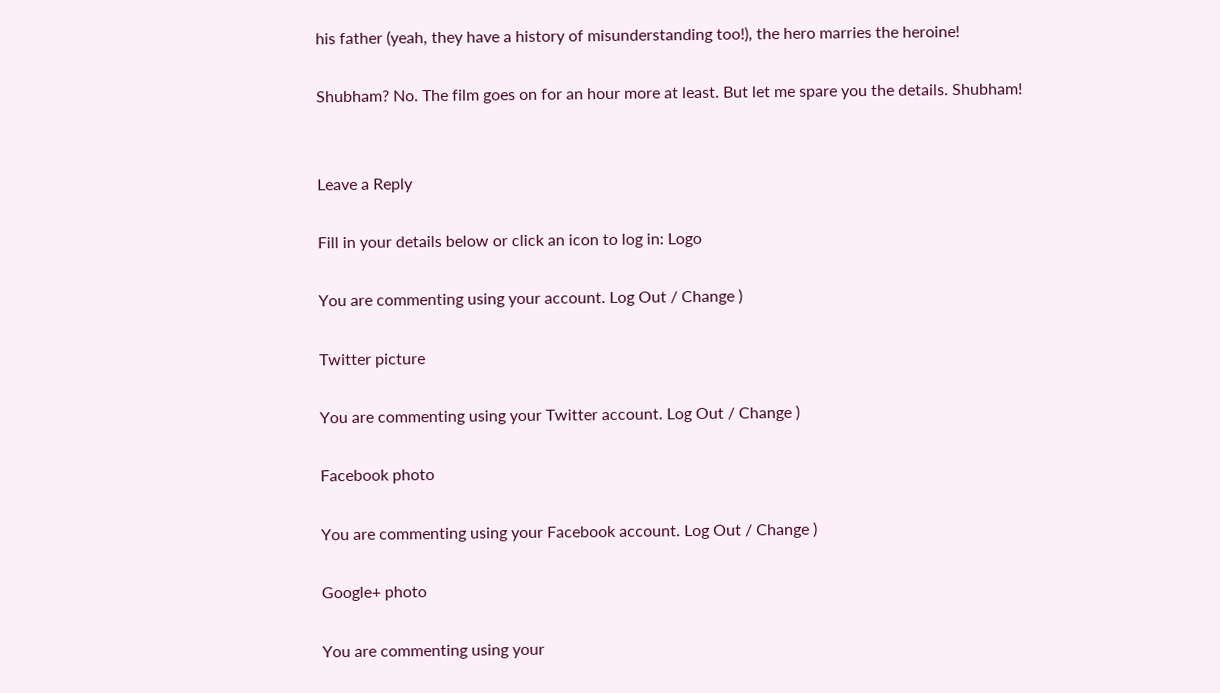his father (yeah, they have a history of misunderstanding too!), the hero marries the heroine!

Shubham? No. The film goes on for an hour more at least. But let me spare you the details. Shubham!


Leave a Reply

Fill in your details below or click an icon to log in: Logo

You are commenting using your account. Log Out / Change )

Twitter picture

You are commenting using your Twitter account. Log Out / Change )

Facebook photo

You are commenting using your Facebook account. Log Out / Change )

Google+ photo

You are commenting using your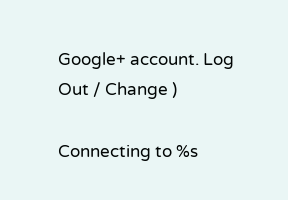Google+ account. Log Out / Change )

Connecting to %s